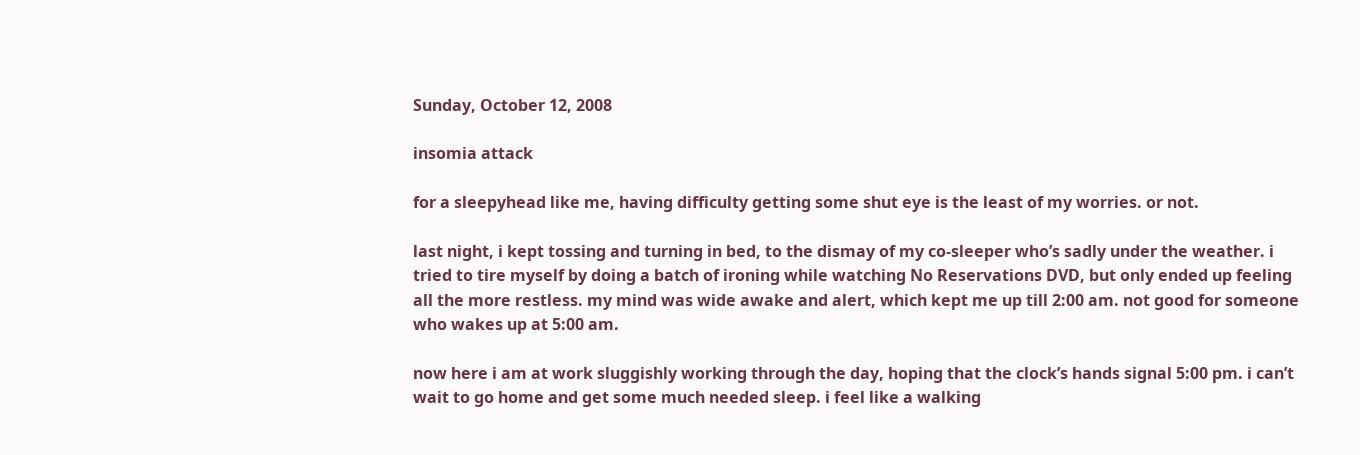Sunday, October 12, 2008

insomia attack

for a sleepyhead like me, having difficulty getting some shut eye is the least of my worries. or not.

last night, i kept tossing and turning in bed, to the dismay of my co-sleeper who’s sadly under the weather. i tried to tire myself by doing a batch of ironing while watching No Reservations DVD, but only ended up feeling all the more restless. my mind was wide awake and alert, which kept me up till 2:00 am. not good for someone who wakes up at 5:00 am.

now here i am at work sluggishly working through the day, hoping that the clock’s hands signal 5:00 pm. i can’t wait to go home and get some much needed sleep. i feel like a walking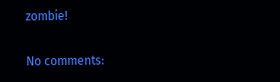zombie!

No comments: